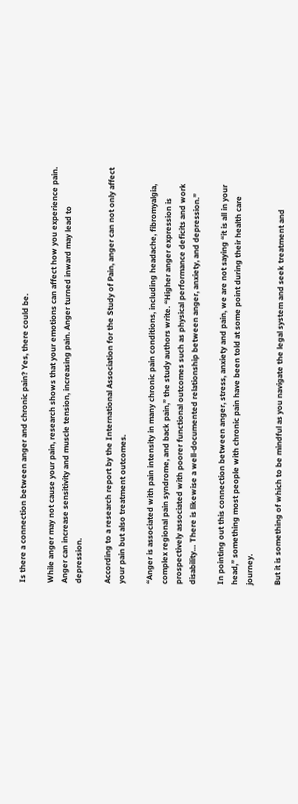Is there a connection between anger and chronic pain? Yes, there could be.

While anger may not cause your pain, research shows that your emotions can affect how you experience pain. Anger can increase sensitivity and muscle tension, increasing pain. Anger turned inward may lead to depression.

According to a research report by the International Association for the Study of Pain, anger can not only affect your pain but also treatment outcomes.

“Anger is associated with pain intensity in many chronic pain conditions, including headache, fibromyalgia, complex regional pain syndrome, and back pain,” the study authors write. “Higher anger expression is prospectively associated with poorer functional outcomes such as physical performance deficits and work disability… There is likewise a well-documented relationship between anger, anxiety, and depression.”

In pointing out this connection between anger, stress, anxiety and pain, we are not saying “it is all in your head,” something most people with chronic pain have been told at some point during their health care journey.

But it is something of which to be mindful as you navigate the legal system and seek treatment and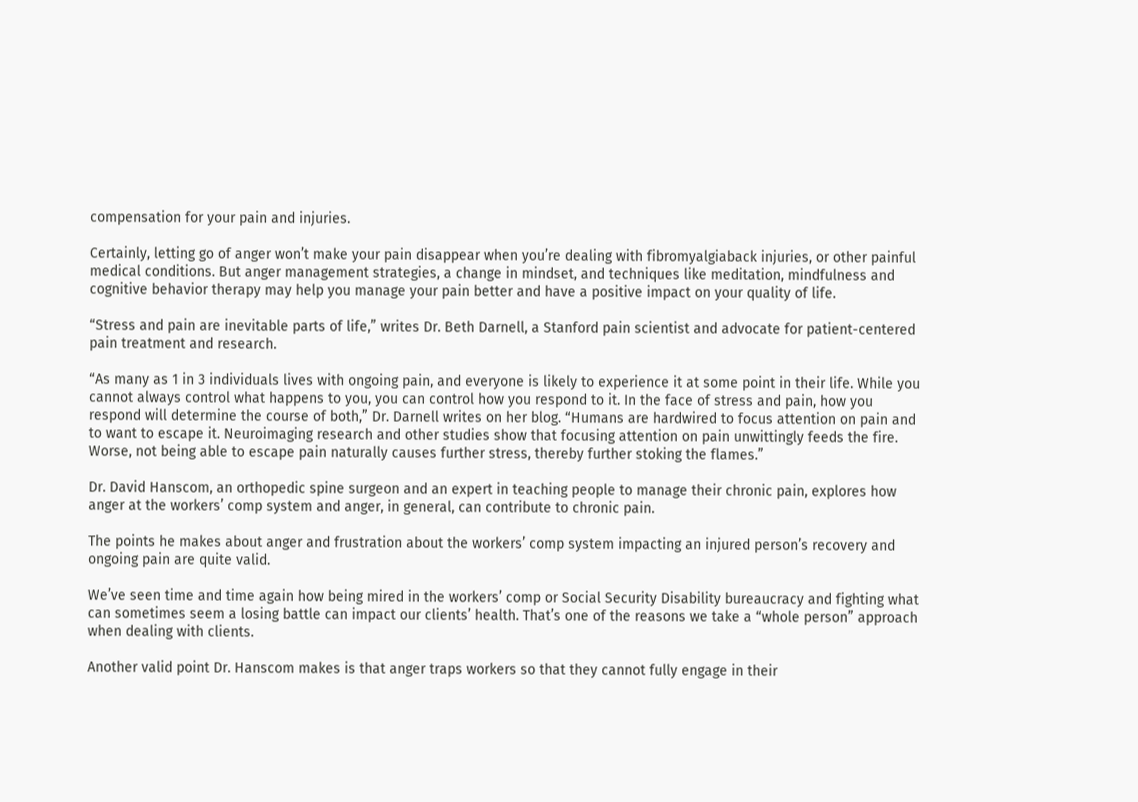compensation for your pain and injuries.

Certainly, letting go of anger won’t make your pain disappear when you’re dealing with fibromyalgiaback injuries, or other painful medical conditions. But anger management strategies, a change in mindset, and techniques like meditation, mindfulness and cognitive behavior therapy may help you manage your pain better and have a positive impact on your quality of life.

“Stress and pain are inevitable parts of life,” writes Dr. Beth Darnell, a Stanford pain scientist and advocate for patient-centered pain treatment and research.

“As many as 1 in 3 individuals lives with ongoing pain, and everyone is likely to experience it at some point in their life. While you cannot always control what happens to you, you can control how you respond to it. In the face of stress and pain, how you respond will determine the course of both,” Dr. Darnell writes on her blog. “Humans are hardwired to focus attention on pain and to want to escape it. Neuroimaging research and other studies show that focusing attention on pain unwittingly feeds the fire. Worse, not being able to escape pain naturally causes further stress, thereby further stoking the flames.”

Dr. David Hanscom, an orthopedic spine surgeon and an expert in teaching people to manage their chronic pain, explores how anger at the workers’ comp system and anger, in general, can contribute to chronic pain.

The points he makes about anger and frustration about the workers’ comp system impacting an injured person’s recovery and ongoing pain are quite valid.

We’ve seen time and time again how being mired in the workers’ comp or Social Security Disability bureaucracy and fighting what can sometimes seem a losing battle can impact our clients’ health. That’s one of the reasons we take a “whole person” approach when dealing with clients.

Another valid point Dr. Hanscom makes is that anger traps workers so that they cannot fully engage in their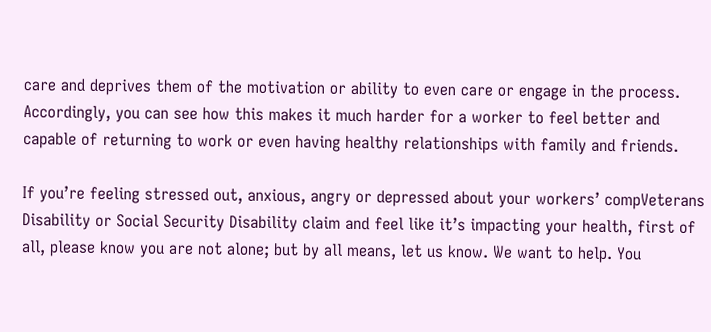care and deprives them of the motivation or ability to even care or engage in the process. Accordingly, you can see how this makes it much harder for a worker to feel better and capable of returning to work or even having healthy relationships with family and friends.

If you’re feeling stressed out, anxious, angry or depressed about your workers’ compVeterans Disability or Social Security Disability claim and feel like it’s impacting your health, first of all, please know you are not alone; but by all means, let us know. We want to help. You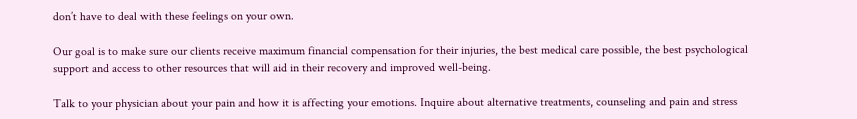don’t have to deal with these feelings on your own.

Our goal is to make sure our clients receive maximum financial compensation for their injuries, the best medical care possible, the best psychological support and access to other resources that will aid in their recovery and improved well-being.

Talk to your physician about your pain and how it is affecting your emotions. Inquire about alternative treatments, counseling and pain and stress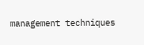management techniques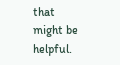that might be helpful.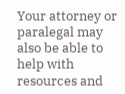Your attorney or paralegal may also be able to help with resources and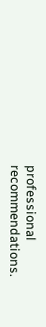professional recommendations.